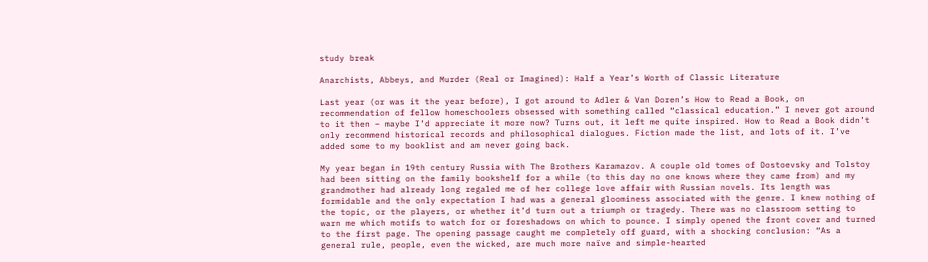study break

Anarchists, Abbeys, and Murder (Real or Imagined): Half a Year’s Worth of Classic Literature

Last year (or was it the year before), I got around to Adler & Van Doren’s How to Read a Book, on recommendation of fellow homeschoolers obsessed with something called “classical education.” I never got around to it then – maybe I’d appreciate it more now? Turns out, it left me quite inspired. How to Read a Book didn’t only recommend historical records and philosophical dialogues. Fiction made the list, and lots of it. I’ve added some to my booklist and am never going back.

My year began in 19th century Russia with The Brothers Karamazov. A couple old tomes of Dostoevsky and Tolstoy had been sitting on the family bookshelf for a while (to this day no one knows where they came from) and my grandmother had already long regaled me of her college love affair with Russian novels. Its length was formidable and the only expectation I had was a general gloominess associated with the genre. I knew nothing of the topic, or the players, or whether it’d turn out a triumph or tragedy. There was no classroom setting to warn me which motifs to watch for or foreshadows on which to pounce. I simply opened the front cover and turned to the first page. The opening passage caught me completely off guard, with a shocking conclusion: “As a general rule, people, even the wicked, are much more naïve and simple-hearted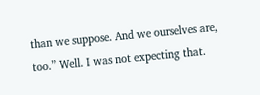than we suppose. And we ourselves are, too.” Well. I was not expecting that.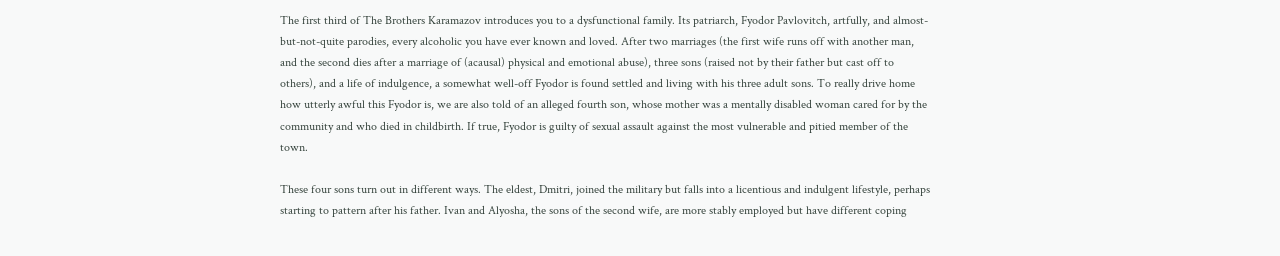The first third of The Brothers Karamazov introduces you to a dysfunctional family. Its patriarch, Fyodor Pavlovitch, artfully, and almost-but-not-quite parodies, every alcoholic you have ever known and loved. After two marriages (the first wife runs off with another man, and the second dies after a marriage of (acausal) physical and emotional abuse), three sons (raised not by their father but cast off to others), and a life of indulgence, a somewhat well-off Fyodor is found settled and living with his three adult sons. To really drive home how utterly awful this Fyodor is, we are also told of an alleged fourth son, whose mother was a mentally disabled woman cared for by the community and who died in childbirth. If true, Fyodor is guilty of sexual assault against the most vulnerable and pitied member of the town.

These four sons turn out in different ways. The eldest, Dmitri, joined the military but falls into a licentious and indulgent lifestyle, perhaps starting to pattern after his father. Ivan and Alyosha, the sons of the second wife, are more stably employed but have different coping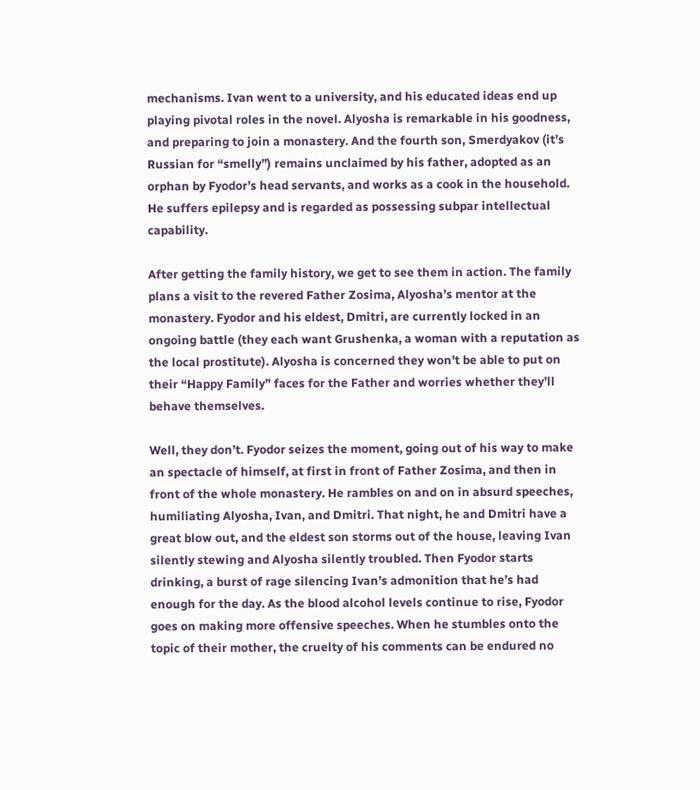mechanisms. Ivan went to a university, and his educated ideas end up playing pivotal roles in the novel. Alyosha is remarkable in his goodness, and preparing to join a monastery. And the fourth son, Smerdyakov (it’s Russian for “smelly”) remains unclaimed by his father, adopted as an orphan by Fyodor’s head servants, and works as a cook in the household. He suffers epilepsy and is regarded as possessing subpar intellectual capability.

After getting the family history, we get to see them in action. The family plans a visit to the revered Father Zosima, Alyosha’s mentor at the monastery. Fyodor and his eldest, Dmitri, are currently locked in an ongoing battle (they each want Grushenka, a woman with a reputation as the local prostitute). Alyosha is concerned they won’t be able to put on their “Happy Family” faces for the Father and worries whether they’ll behave themselves.

Well, they don’t. Fyodor seizes the moment, going out of his way to make an spectacle of himself, at first in front of Father Zosima, and then in front of the whole monastery. He rambles on and on in absurd speeches, humiliating Alyosha, Ivan, and Dmitri. That night, he and Dmitri have a great blow out, and the eldest son storms out of the house, leaving Ivan silently stewing and Alyosha silently troubled. Then Fyodor starts drinking, a burst of rage silencing Ivan’s admonition that he’s had enough for the day. As the blood alcohol levels continue to rise, Fyodor goes on making more offensive speeches. When he stumbles onto the topic of their mother, the cruelty of his comments can be endured no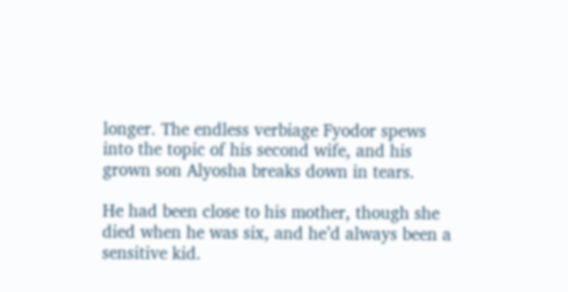longer. The endless verbiage Fyodor spews into the topic of his second wife, and his grown son Alyosha breaks down in tears.

He had been close to his mother, though she died when he was six, and he’d always been a sensitive kid.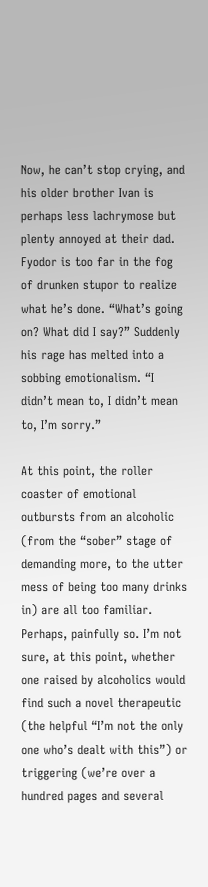Now, he can’t stop crying, and his older brother Ivan is perhaps less lachrymose but plenty annoyed at their dad. Fyodor is too far in the fog of drunken stupor to realize what he’s done. “What’s going on? What did I say?” Suddenly his rage has melted into a sobbing emotionalism. “I didn’t mean to, I didn’t mean to, I’m sorry.”

At this point, the roller coaster of emotional outbursts from an alcoholic (from the “sober” stage of demanding more, to the utter mess of being too many drinks in) are all too familiar. Perhaps, painfully so. I’m not sure, at this point, whether one raised by alcoholics would find such a novel therapeutic (the helpful “I’m not the only one who’s dealt with this”) or triggering (we’re over a hundred pages and several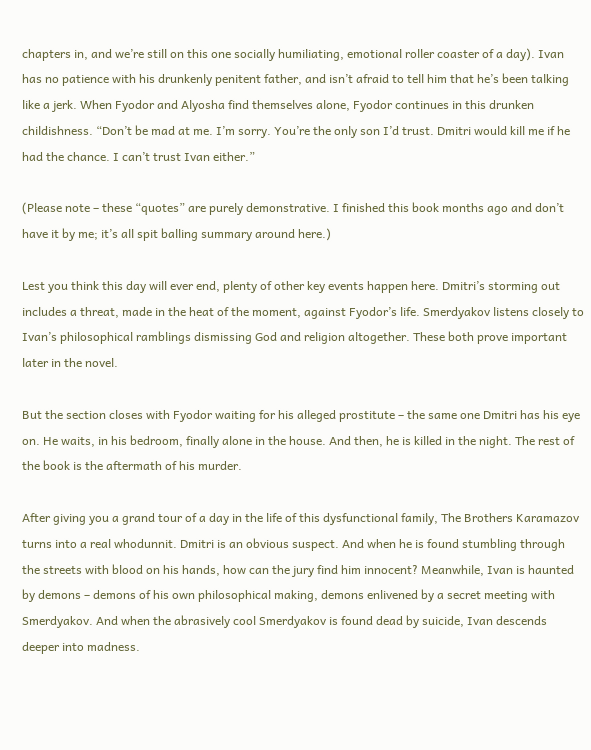chapters in, and we’re still on this one socially humiliating, emotional roller coaster of a day). Ivan has no patience with his drunkenly penitent father, and isn’t afraid to tell him that he’s been talking like a jerk. When Fyodor and Alyosha find themselves alone, Fyodor continues in this drunken childishness. “Don’t be mad at me. I’m sorry. You’re the only son I’d trust. Dmitri would kill me if he had the chance. I can’t trust Ivan either.”

(Please note – these “quotes” are purely demonstrative. I finished this book months ago and don’t have it by me; it’s all spit balling summary around here.)

Lest you think this day will ever end, plenty of other key events happen here. Dmitri’s storming out includes a threat, made in the heat of the moment, against Fyodor’s life. Smerdyakov listens closely to Ivan’s philosophical ramblings dismissing God and religion altogether. These both prove important later in the novel.

But the section closes with Fyodor waiting for his alleged prostitute – the same one Dmitri has his eye on. He waits, in his bedroom, finally alone in the house. And then, he is killed in the night. The rest of the book is the aftermath of his murder.

After giving you a grand tour of a day in the life of this dysfunctional family, The Brothers Karamazov turns into a real whodunnit. Dmitri is an obvious suspect. And when he is found stumbling through the streets with blood on his hands, how can the jury find him innocent? Meanwhile, Ivan is haunted by demons – demons of his own philosophical making, demons enlivened by a secret meeting with Smerdyakov. And when the abrasively cool Smerdyakov is found dead by suicide, Ivan descends deeper into madness.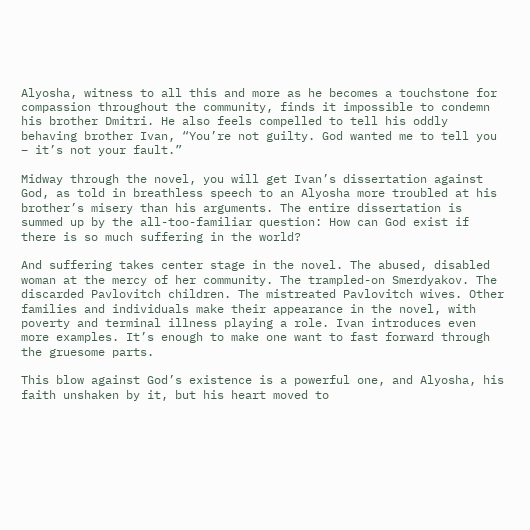Alyosha, witness to all this and more as he becomes a touchstone for compassion throughout the community, finds it impossible to condemn his brother Dmitri. He also feels compelled to tell his oddly behaving brother Ivan, “You’re not guilty. God wanted me to tell you – it’s not your fault.”

Midway through the novel, you will get Ivan’s dissertation against God, as told in breathless speech to an Alyosha more troubled at his brother’s misery than his arguments. The entire dissertation is summed up by the all-too-familiar question: How can God exist if there is so much suffering in the world?

And suffering takes center stage in the novel. The abused, disabled woman at the mercy of her community. The trampled-on Smerdyakov. The discarded Pavlovitch children. The mistreated Pavlovitch wives. Other families and individuals make their appearance in the novel, with poverty and terminal illness playing a role. Ivan introduces even more examples. It’s enough to make one want to fast forward through the gruesome parts.

This blow against God’s existence is a powerful one, and Alyosha, his faith unshaken by it, but his heart moved to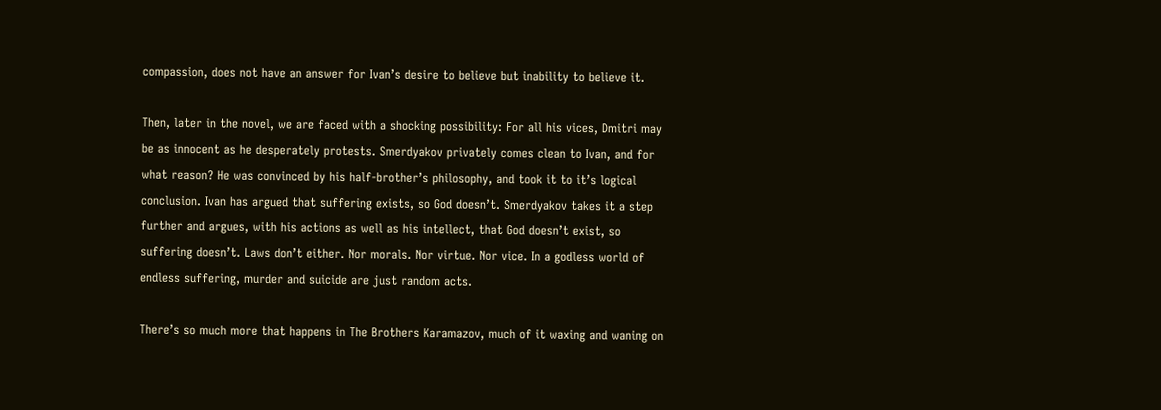compassion, does not have an answer for Ivan’s desire to believe but inability to believe it.

Then, later in the novel, we are faced with a shocking possibility: For all his vices, Dmitri may be as innocent as he desperately protests. Smerdyakov privately comes clean to Ivan, and for what reason? He was convinced by his half-brother’s philosophy, and took it to it’s logical conclusion. Ivan has argued that suffering exists, so God doesn’t. Smerdyakov takes it a step further and argues, with his actions as well as his intellect, that God doesn’t exist, so suffering doesn’t. Laws don’t either. Nor morals. Nor virtue. Nor vice. In a godless world of endless suffering, murder and suicide are just random acts.

There’s so much more that happens in The Brothers Karamazov, much of it waxing and waning on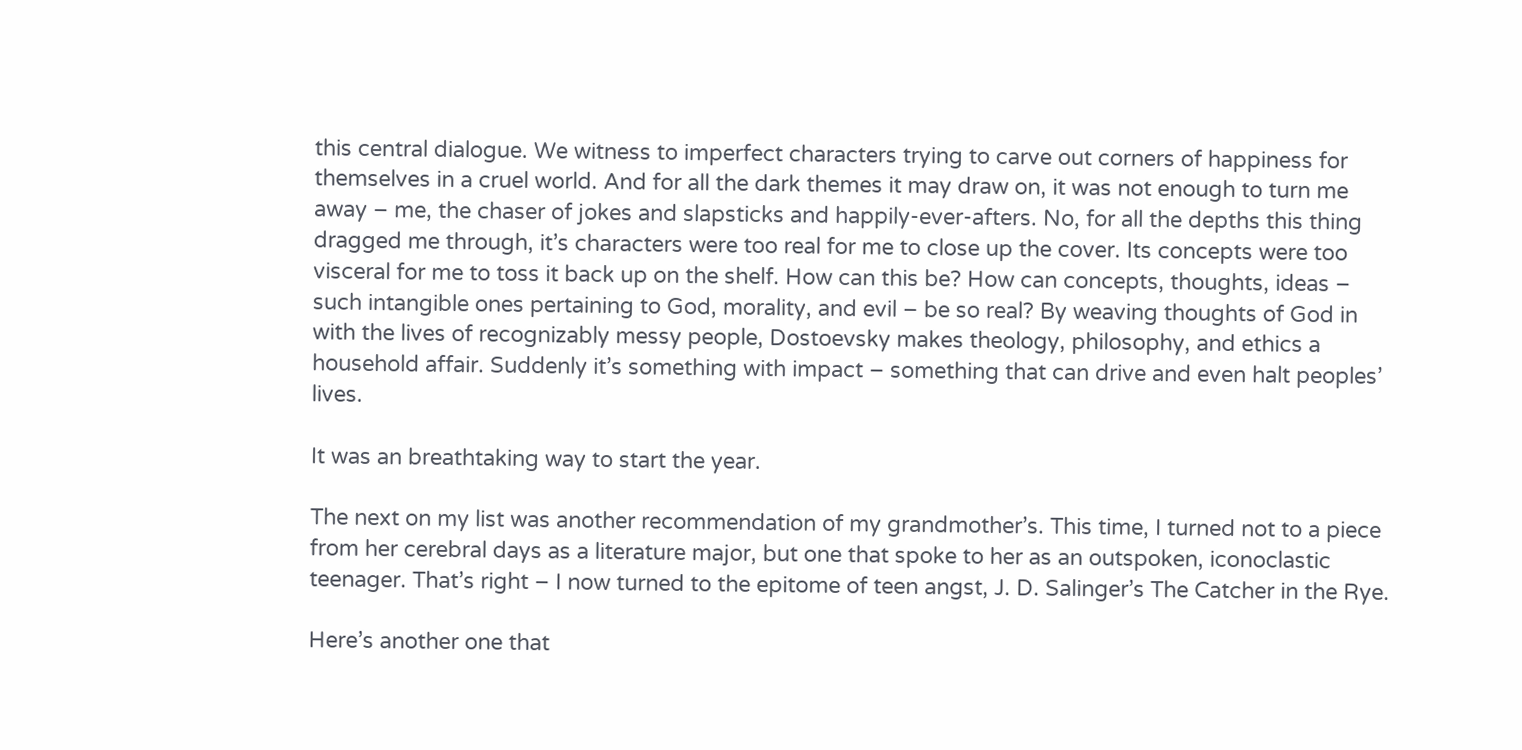this central dialogue. We witness to imperfect characters trying to carve out corners of happiness for themselves in a cruel world. And for all the dark themes it may draw on, it was not enough to turn me away – me, the chaser of jokes and slapsticks and happily-ever-afters. No, for all the depths this thing dragged me through, it’s characters were too real for me to close up the cover. Its concepts were too visceral for me to toss it back up on the shelf. How can this be? How can concepts, thoughts, ideas – such intangible ones pertaining to God, morality, and evil – be so real? By weaving thoughts of God in with the lives of recognizably messy people, Dostoevsky makes theology, philosophy, and ethics a household affair. Suddenly it’s something with impact – something that can drive and even halt peoples’ lives.

It was an breathtaking way to start the year.

The next on my list was another recommendation of my grandmother’s. This time, I turned not to a piece from her cerebral days as a literature major, but one that spoke to her as an outspoken, iconoclastic teenager. That’s right – I now turned to the epitome of teen angst, J. D. Salinger’s The Catcher in the Rye.

Here’s another one that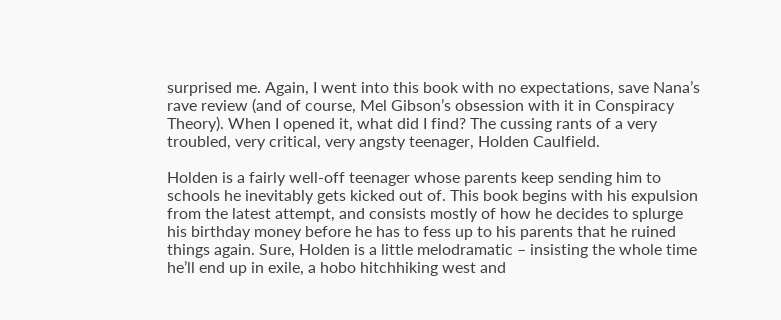surprised me. Again, I went into this book with no expectations, save Nana’s rave review (and of course, Mel Gibson’s obsession with it in Conspiracy Theory). When I opened it, what did I find? The cussing rants of a very troubled, very critical, very angsty teenager, Holden Caulfield.

Holden is a fairly well-off teenager whose parents keep sending him to schools he inevitably gets kicked out of. This book begins with his expulsion from the latest attempt, and consists mostly of how he decides to splurge his birthday money before he has to fess up to his parents that he ruined things again. Sure, Holden is a little melodramatic – insisting the whole time he’ll end up in exile, a hobo hitchhiking west and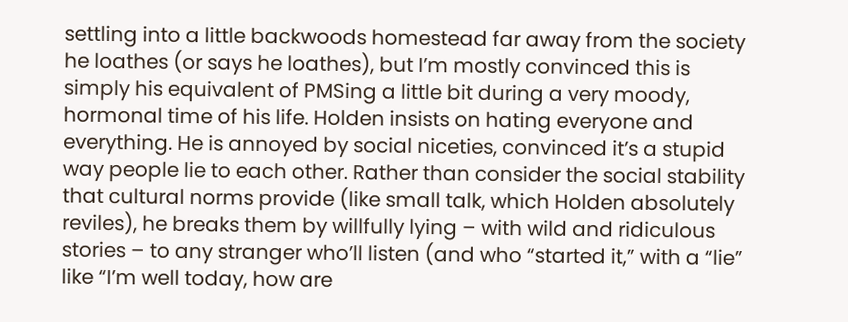settling into a little backwoods homestead far away from the society he loathes (or says he loathes), but I’m mostly convinced this is simply his equivalent of PMSing a little bit during a very moody, hormonal time of his life. Holden insists on hating everyone and everything. He is annoyed by social niceties, convinced it’s a stupid way people lie to each other. Rather than consider the social stability that cultural norms provide (like small talk, which Holden absolutely reviles), he breaks them by willfully lying – with wild and ridiculous stories – to any stranger who’ll listen (and who “started it,” with a “lie” like “I’m well today, how are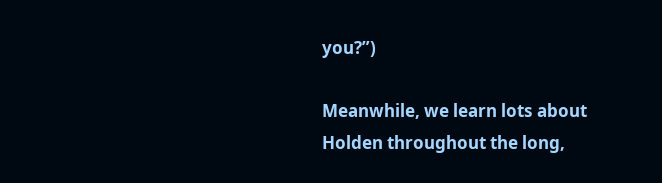you?”)

Meanwhile, we learn lots about Holden throughout the long,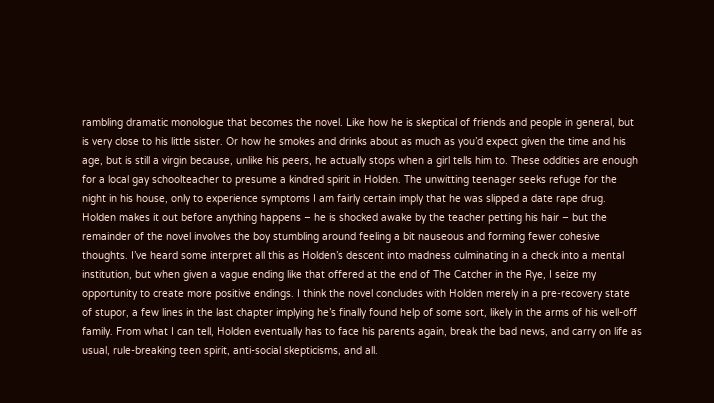rambling dramatic monologue that becomes the novel. Like how he is skeptical of friends and people in general, but is very close to his little sister. Or how he smokes and drinks about as much as you’d expect given the time and his age, but is still a virgin because, unlike his peers, he actually stops when a girl tells him to. These oddities are enough for a local gay schoolteacher to presume a kindred spirit in Holden. The unwitting teenager seeks refuge for the night in his house, only to experience symptoms I am fairly certain imply that he was slipped a date rape drug. Holden makes it out before anything happens – he is shocked awake by the teacher petting his hair – but the remainder of the novel involves the boy stumbling around feeling a bit nauseous and forming fewer cohesive thoughts. I’ve heard some interpret all this as Holden’s descent into madness culminating in a check into a mental institution, but when given a vague ending like that offered at the end of The Catcher in the Rye, I seize my opportunity to create more positive endings. I think the novel concludes with Holden merely in a pre-recovery state of stupor, a few lines in the last chapter implying he’s finally found help of some sort, likely in the arms of his well-off family. From what I can tell, Holden eventually has to face his parents again, break the bad news, and carry on life as usual, rule-breaking teen spirit, anti-social skepticisms, and all.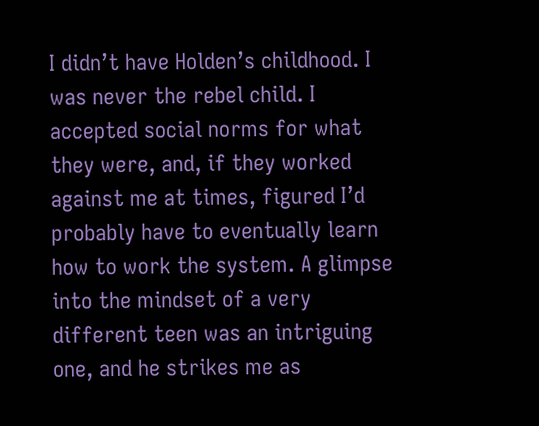I didn’t have Holden’s childhood. I was never the rebel child. I accepted social norms for what they were, and, if they worked against me at times, figured I’d probably have to eventually learn how to work the system. A glimpse into the mindset of a very different teen was an intriguing one, and he strikes me as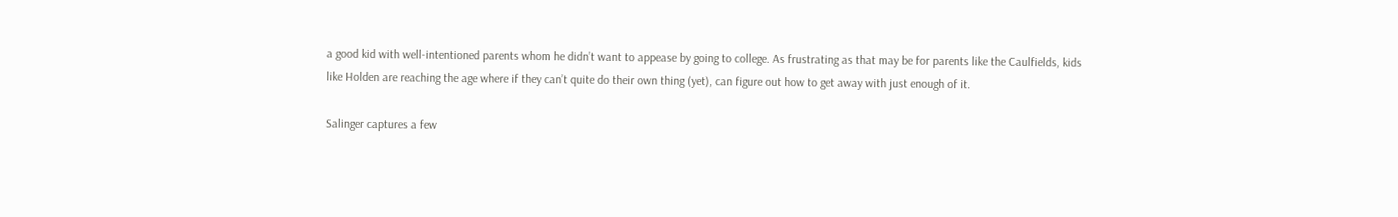a good kid with well-intentioned parents whom he didn’t want to appease by going to college. As frustrating as that may be for parents like the Caulfields, kids like Holden are reaching the age where if they can’t quite do their own thing (yet), can figure out how to get away with just enough of it.

Salinger captures a few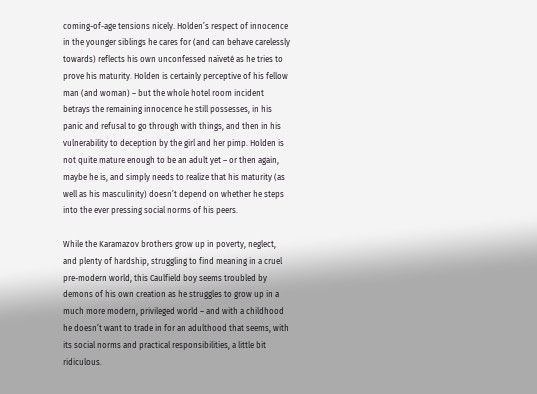coming-of-age tensions nicely. Holden’s respect of innocence in the younger siblings he cares for (and can behave carelessly towards) reflects his own unconfessed naïveté as he tries to prove his maturity. Holden is certainly perceptive of his fellow man (and woman) – but the whole hotel room incident betrays the remaining innocence he still possesses, in his panic and refusal to go through with things, and then in his vulnerability to deception by the girl and her pimp. Holden is not quite mature enough to be an adult yet – or then again, maybe he is, and simply needs to realize that his maturity (as well as his masculinity) doesn’t depend on whether he steps into the ever pressing social norms of his peers.

While the Karamazov brothers grow up in poverty, neglect, and plenty of hardship, struggling to find meaning in a cruel pre-modern world, this Caulfield boy seems troubled by demons of his own creation as he struggles to grow up in a much more modern, privileged world – and with a childhood he doesn’t want to trade in for an adulthood that seems, with its social norms and practical responsibilities, a little bit ridiculous.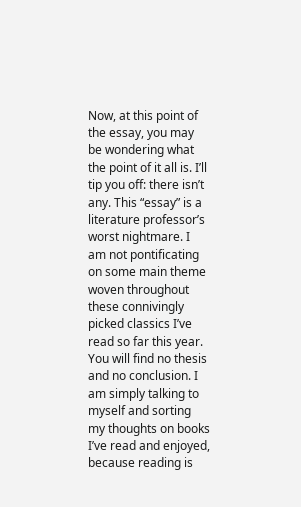Now, at this point of the essay, you may be wondering what the point of it all is. I’ll tip you off: there isn’t any. This “essay” is a literature professor’s worst nightmare. I am not pontificating on some main theme woven throughout these connivingly picked classics I’ve read so far this year. You will find no thesis and no conclusion. I am simply talking to myself and sorting my thoughts on books I’ve read and enjoyed, because reading is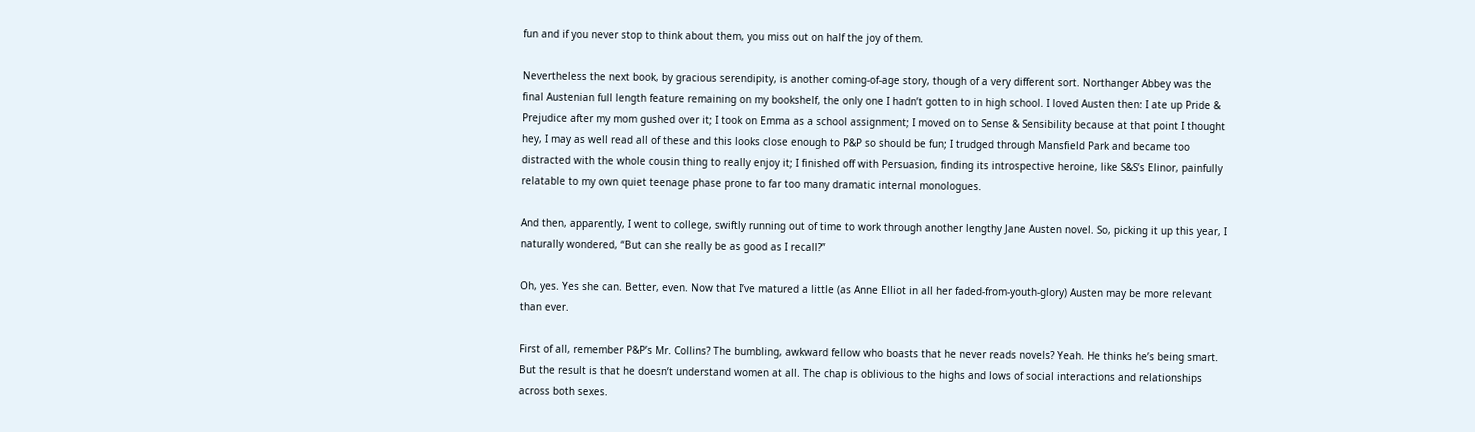fun and if you never stop to think about them, you miss out on half the joy of them.

Nevertheless the next book, by gracious serendipity, is another coming-of-age story, though of a very different sort. Northanger Abbey was the final Austenian full length feature remaining on my bookshelf, the only one I hadn’t gotten to in high school. I loved Austen then: I ate up Pride & Prejudice after my mom gushed over it; I took on Emma as a school assignment; I moved on to Sense & Sensibility because at that point I thought hey, I may as well read all of these and this looks close enough to P&P so should be fun; I trudged through Mansfield Park and became too distracted with the whole cousin thing to really enjoy it; I finished off with Persuasion, finding its introspective heroine, like S&S’s Elinor, painfully relatable to my own quiet teenage phase prone to far too many dramatic internal monologues.

And then, apparently, I went to college, swiftly running out of time to work through another lengthy Jane Austen novel. So, picking it up this year, I naturally wondered, “But can she really be as good as I recall?”

Oh, yes. Yes she can. Better, even. Now that I’ve matured a little (as Anne Elliot in all her faded-from-youth-glory) Austen may be more relevant than ever.

First of all, remember P&P’s Mr. Collins? The bumbling, awkward fellow who boasts that he never reads novels? Yeah. He thinks he’s being smart. But the result is that he doesn’t understand women at all. The chap is oblivious to the highs and lows of social interactions and relationships across both sexes.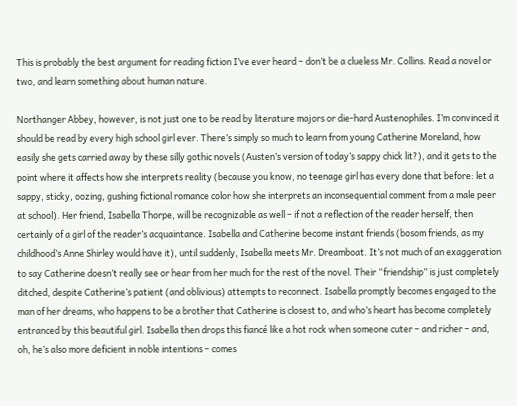This is probably the best argument for reading fiction I’ve ever heard – don’t be a clueless Mr. Collins. Read a novel or two, and learn something about human nature.

Northanger Abbey, however, is not just one to be read by literature majors or die-hard Austenophiles. I’m convinced it should be read by every high school girl ever. There’s simply so much to learn from young Catherine Moreland, how easily she gets carried away by these silly gothic novels (Austen’s version of today’s sappy chick lit?), and it gets to the point where it affects how she interprets reality (because you know, no teenage girl has every done that before: let a sappy, sticky, oozing, gushing fictional romance color how she interprets an inconsequential comment from a male peer at school). Her friend, Isabella Thorpe, will be recognizable as well – if not a reflection of the reader herself, then certainly of a girl of the reader’s acquaintance. Isabella and Catherine become instant friends (bosom friends, as my childhood’s Anne Shirley would have it), until suddenly, Isabella meets Mr. Dreamboat. It’s not much of an exaggeration to say Catherine doesn’t really see or hear from her much for the rest of the novel. Their “friendship” is just completely ditched, despite Catherine’s patient (and oblivious) attempts to reconnect. Isabella promptly becomes engaged to the man of her dreams, who happens to be a brother that Catherine is closest to, and who’s heart has become completely entranced by this beautiful girl. Isabella then drops this fiancé like a hot rock when someone cuter – and richer – and, oh, he’s also more deficient in noble intentions – comes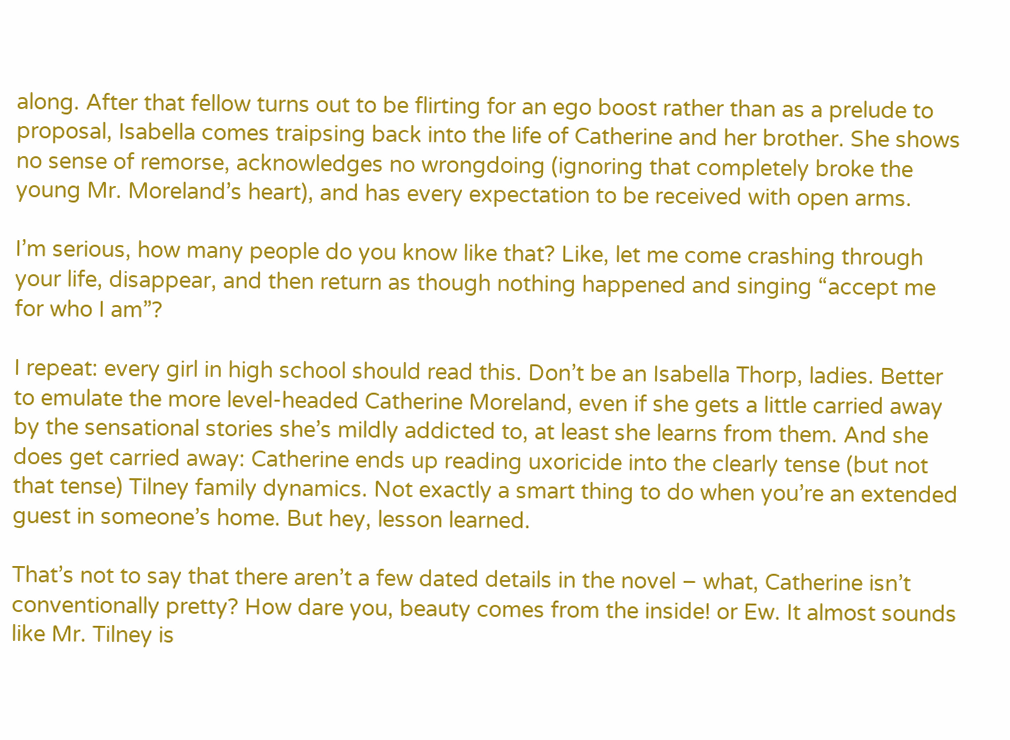along. After that fellow turns out to be flirting for an ego boost rather than as a prelude to proposal, Isabella comes traipsing back into the life of Catherine and her brother. She shows no sense of remorse, acknowledges no wrongdoing (ignoring that completely broke the young Mr. Moreland’s heart), and has every expectation to be received with open arms.

I’m serious, how many people do you know like that? Like, let me come crashing through your life, disappear, and then return as though nothing happened and singing “accept me for who I am”?

I repeat: every girl in high school should read this. Don’t be an Isabella Thorp, ladies. Better to emulate the more level-headed Catherine Moreland, even if she gets a little carried away by the sensational stories she’s mildly addicted to, at least she learns from them. And she does get carried away: Catherine ends up reading uxoricide into the clearly tense (but not that tense) Tilney family dynamics. Not exactly a smart thing to do when you’re an extended guest in someone’s home. But hey, lesson learned.

That’s not to say that there aren’t a few dated details in the novel – what, Catherine isn’t conventionally pretty? How dare you, beauty comes from the inside! or Ew. It almost sounds like Mr. Tilney is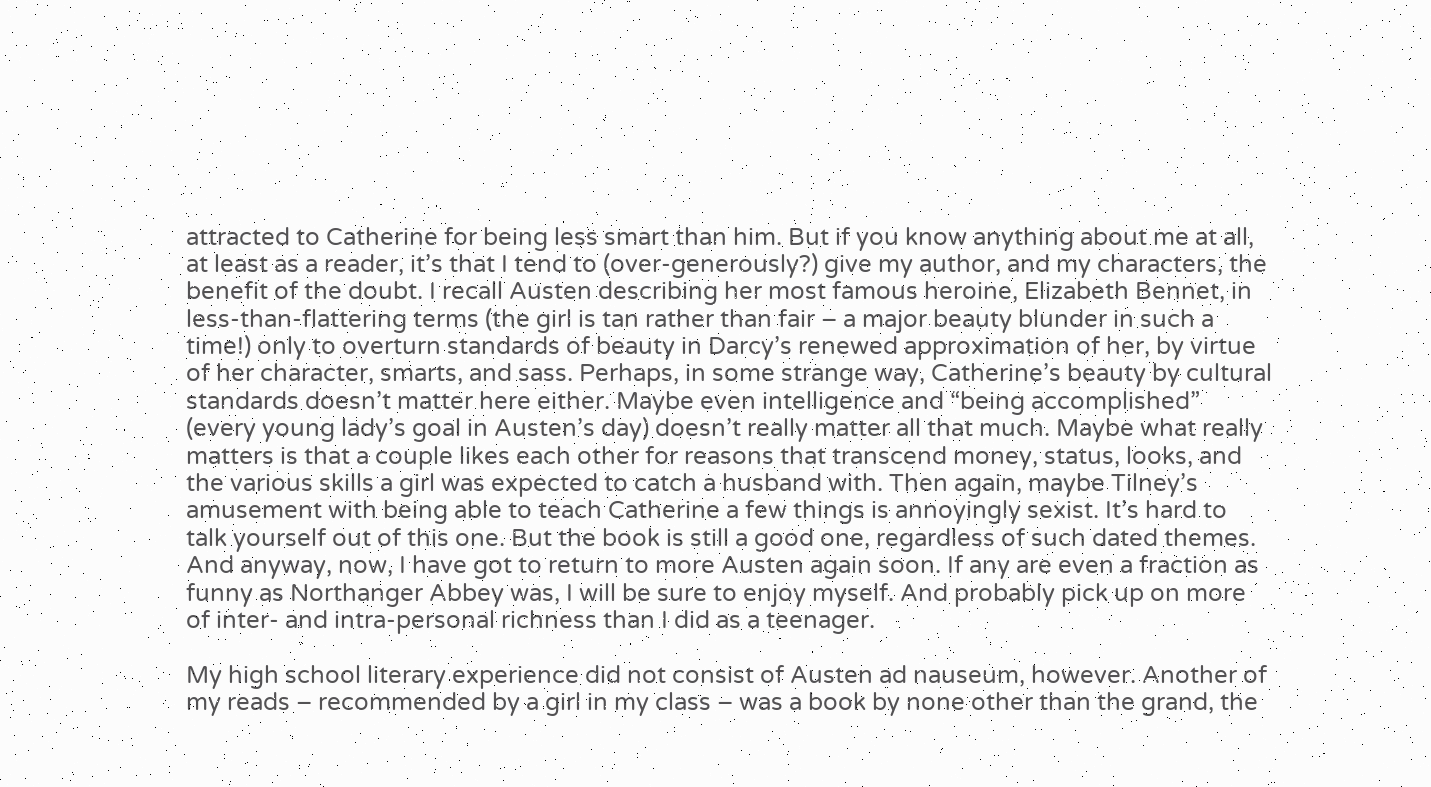attracted to Catherine for being less smart than him. But if you know anything about me at all, at least as a reader, it’s that I tend to (over-generously?) give my author, and my characters, the benefit of the doubt. I recall Austen describing her most famous heroine, Elizabeth Bennet, in less-than-flattering terms (the girl is tan rather than fair – a major beauty blunder in such a time!) only to overturn standards of beauty in Darcy’s renewed approximation of her, by virtue of her character, smarts, and sass. Perhaps, in some strange way, Catherine’s beauty by cultural standards doesn’t matter here either. Maybe even intelligence and “being accomplished” (every young lady’s goal in Austen’s day) doesn’t really matter all that much. Maybe what really matters is that a couple likes each other for reasons that transcend money, status, looks, and the various skills a girl was expected to catch a husband with. Then again, maybe Tilney’s amusement with being able to teach Catherine a few things is annoyingly sexist. It’s hard to talk yourself out of this one. But the book is still a good one, regardless of such dated themes. And anyway, now, I have got to return to more Austen again soon. If any are even a fraction as funny as Northanger Abbey was, I will be sure to enjoy myself. And probably pick up on more of inter- and intra-personal richness than I did as a teenager.

My high school literary experience did not consist of Austen ad nauseum, however. Another of my reads – recommended by a girl in my class – was a book by none other than the grand, the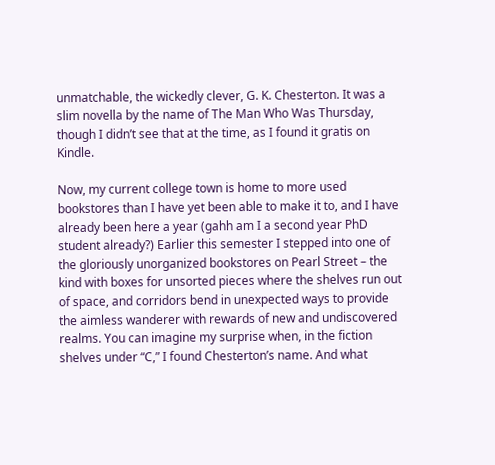unmatchable, the wickedly clever, G. K. Chesterton. It was a slim novella by the name of The Man Who Was Thursday, though I didn’t see that at the time, as I found it gratis on Kindle.

Now, my current college town is home to more used bookstores than I have yet been able to make it to, and I have already been here a year (gahh am I a second year PhD student already?) Earlier this semester I stepped into one of the gloriously unorganized bookstores on Pearl Street – the kind with boxes for unsorted pieces where the shelves run out of space, and corridors bend in unexpected ways to provide the aimless wanderer with rewards of new and undiscovered realms. You can imagine my surprise when, in the fiction shelves under “C,” I found Chesterton’s name. And what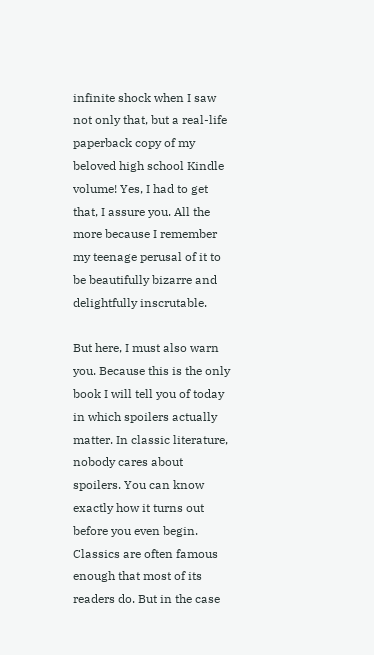infinite shock when I saw not only that, but a real-life paperback copy of my beloved high school Kindle volume! Yes, I had to get that, I assure you. All the more because I remember my teenage perusal of it to be beautifully bizarre and delightfully inscrutable.

But here, I must also warn you. Because this is the only book I will tell you of today in which spoilers actually matter. In classic literature, nobody cares about spoilers. You can know exactly how it turns out before you even begin. Classics are often famous enough that most of its readers do. But in the case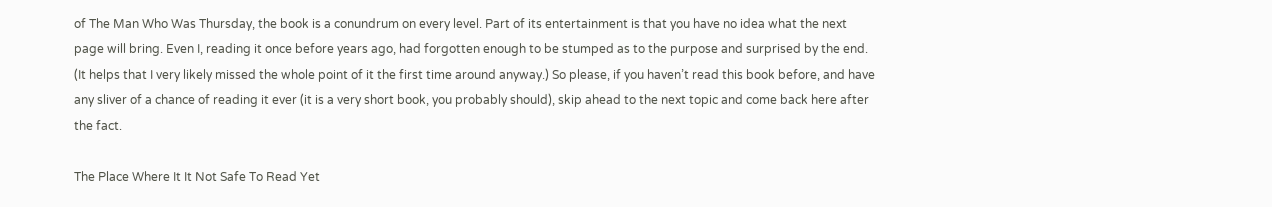of The Man Who Was Thursday, the book is a conundrum on every level. Part of its entertainment is that you have no idea what the next page will bring. Even I, reading it once before years ago, had forgotten enough to be stumped as to the purpose and surprised by the end. (It helps that I very likely missed the whole point of it the first time around anyway.) So please, if you haven’t read this book before, and have any sliver of a chance of reading it ever (it is a very short book, you probably should), skip ahead to the next topic and come back here after the fact.

The Place Where It It Not Safe To Read Yet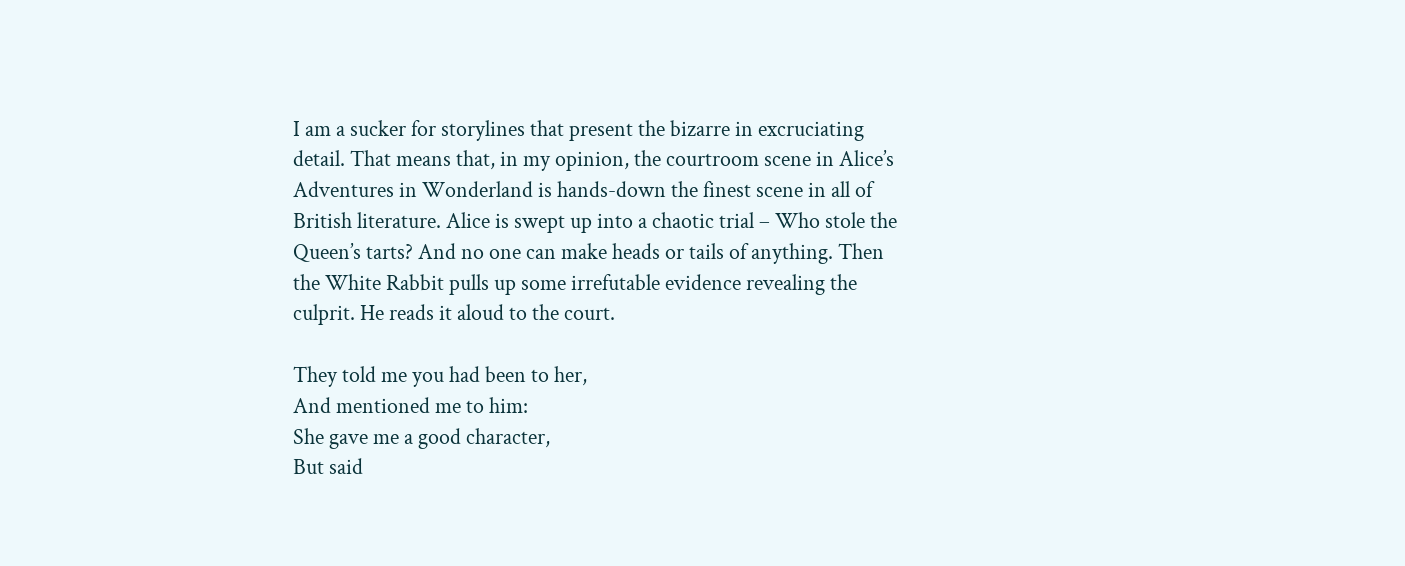I am a sucker for storylines that present the bizarre in excruciating detail. That means that, in my opinion, the courtroom scene in Alice’s Adventures in Wonderland is hands-down the finest scene in all of British literature. Alice is swept up into a chaotic trial – Who stole the Queen’s tarts? And no one can make heads or tails of anything. Then the White Rabbit pulls up some irrefutable evidence revealing the culprit. He reads it aloud to the court.

They told me you had been to her,
And mentioned me to him:
She gave me a good character,
But said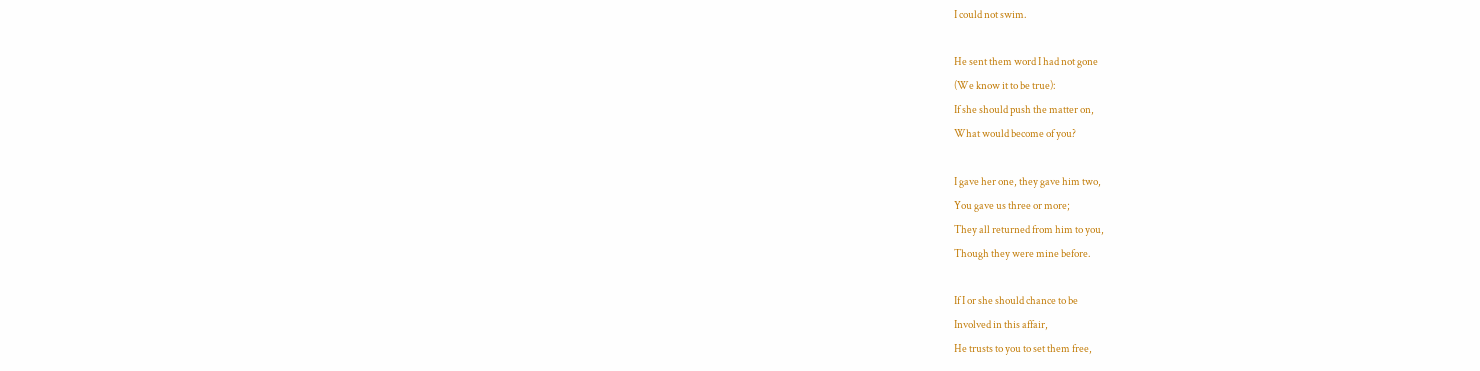I could not swim.

He sent them word I had not gone
(We know it to be true):
If she should push the matter on,
What would become of you?

I gave her one, they gave him two,
You gave us three or more;
They all returned from him to you,
Though they were mine before.

If I or she should chance to be
Involved in this affair,
He trusts to you to set them free,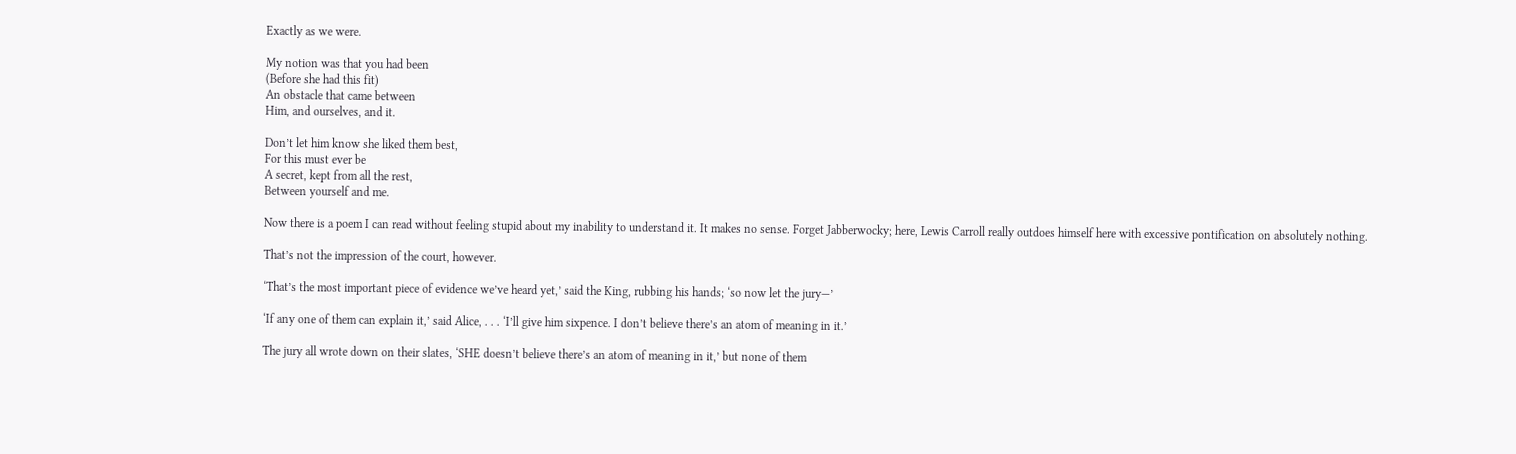Exactly as we were.

My notion was that you had been
(Before she had this fit)
An obstacle that came between
Him, and ourselves, and it.

Don’t let him know she liked them best,
For this must ever be
A secret, kept from all the rest,
Between yourself and me.

Now there is a poem I can read without feeling stupid about my inability to understand it. It makes no sense. Forget Jabberwocky; here, Lewis Carroll really outdoes himself here with excessive pontification on absolutely nothing.

That’s not the impression of the court, however.

‘That’s the most important piece of evidence we’ve heard yet,’ said the King, rubbing his hands; ‘so now let the jury—’

‘If any one of them can explain it,’ said Alice, . . . ‘I’ll give him sixpence. I don’t believe there’s an atom of meaning in it.’

The jury all wrote down on their slates, ‘SHE doesn’t believe there’s an atom of meaning in it,’ but none of them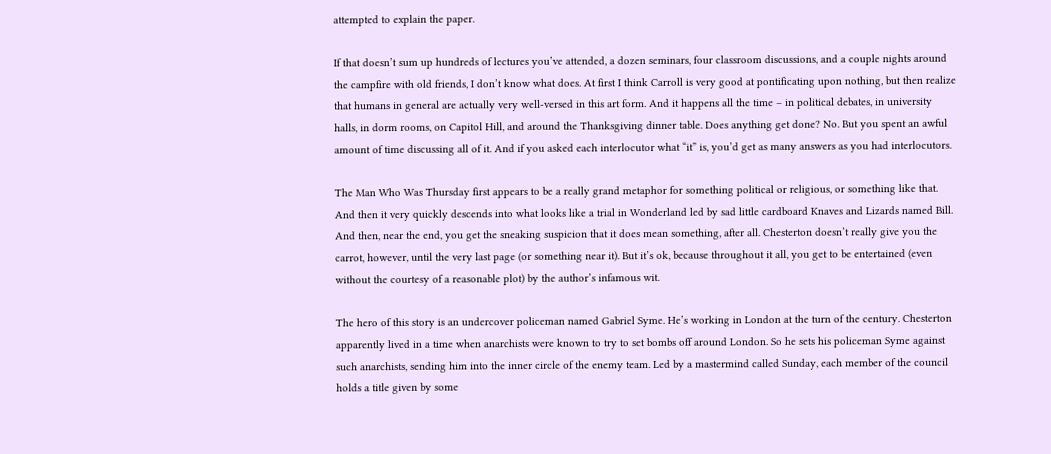attempted to explain the paper.

If that doesn’t sum up hundreds of lectures you’ve attended, a dozen seminars, four classroom discussions, and a couple nights around the campfire with old friends, I don’t know what does. At first I think Carroll is very good at pontificating upon nothing, but then realize that humans in general are actually very well-versed in this art form. And it happens all the time – in political debates, in university halls, in dorm rooms, on Capitol Hill, and around the Thanksgiving dinner table. Does anything get done? No. But you spent an awful amount of time discussing all of it. And if you asked each interlocutor what “it” is, you’d get as many answers as you had interlocutors.

The Man Who Was Thursday first appears to be a really grand metaphor for something political or religious, or something like that. And then it very quickly descends into what looks like a trial in Wonderland led by sad little cardboard Knaves and Lizards named Bill. And then, near the end, you get the sneaking suspicion that it does mean something, after all. Chesterton doesn’t really give you the carrot, however, until the very last page (or something near it). But it’s ok, because throughout it all, you get to be entertained (even without the courtesy of a reasonable plot) by the author’s infamous wit.

The hero of this story is an undercover policeman named Gabriel Syme. He’s working in London at the turn of the century. Chesterton apparently lived in a time when anarchists were known to try to set bombs off around London. So he sets his policeman Syme against such anarchists, sending him into the inner circle of the enemy team. Led by a mastermind called Sunday, each member of the council holds a title given by some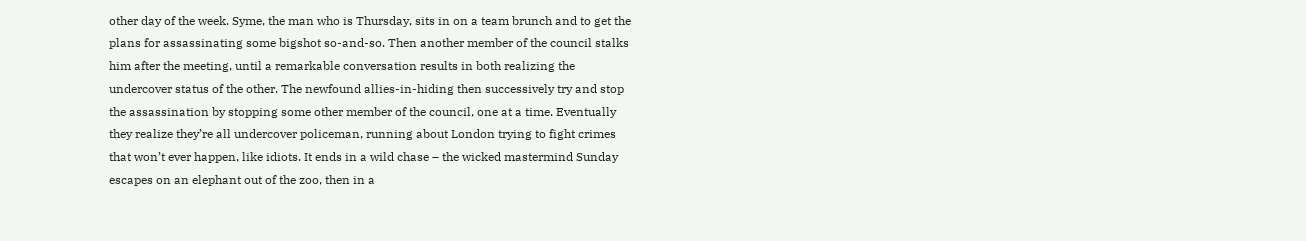other day of the week. Syme, the man who is Thursday, sits in on a team brunch and to get the plans for assassinating some bigshot so-and-so. Then another member of the council stalks him after the meeting, until a remarkable conversation results in both realizing the undercover status of the other. The newfound allies-in-hiding then successively try and stop the assassination by stopping some other member of the council, one at a time. Eventually they realize they’re all undercover policeman, running about London trying to fight crimes that won’t ever happen, like idiots. It ends in a wild chase – the wicked mastermind Sunday escapes on an elephant out of the zoo, then in a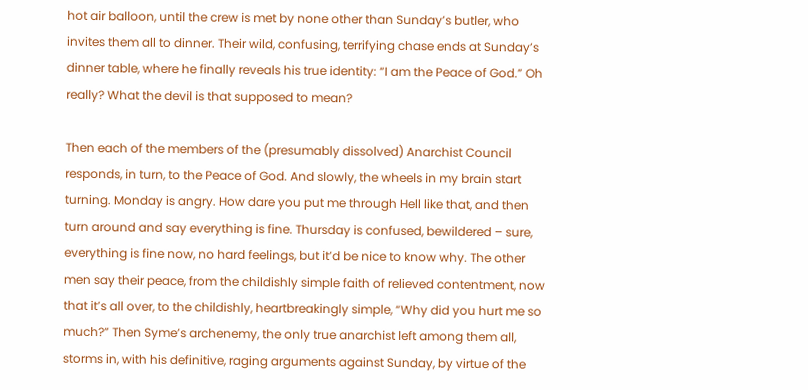hot air balloon, until the crew is met by none other than Sunday’s butler, who invites them all to dinner. Their wild, confusing, terrifying chase ends at Sunday’s dinner table, where he finally reveals his true identity: “I am the Peace of God.” Oh really? What the devil is that supposed to mean?

Then each of the members of the (presumably dissolved) Anarchist Council responds, in turn, to the Peace of God. And slowly, the wheels in my brain start turning. Monday is angry. How dare you put me through Hell like that, and then turn around and say everything is fine. Thursday is confused, bewildered – sure, everything is fine now, no hard feelings, but it’d be nice to know why. The other men say their peace, from the childishly simple faith of relieved contentment, now that it’s all over, to the childishly, heartbreakingly simple, “Why did you hurt me so much?” Then Syme’s archenemy, the only true anarchist left among them all, storms in, with his definitive, raging arguments against Sunday, by virtue of the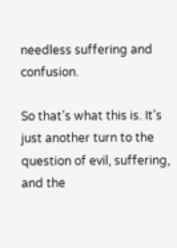needless suffering and confusion.

So that’s what this is. It’s just another turn to the question of evil, suffering, and the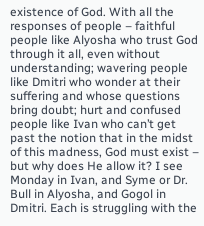existence of God. With all the responses of people – faithful people like Alyosha who trust God through it all, even without understanding; wavering people like Dmitri who wonder at their suffering and whose questions bring doubt; hurt and confused people like Ivan who can’t get past the notion that in the midst of this madness, God must exist – but why does He allow it? I see Monday in Ivan, and Syme or Dr. Bull in Alyosha, and Gogol in Dmitri. Each is struggling with the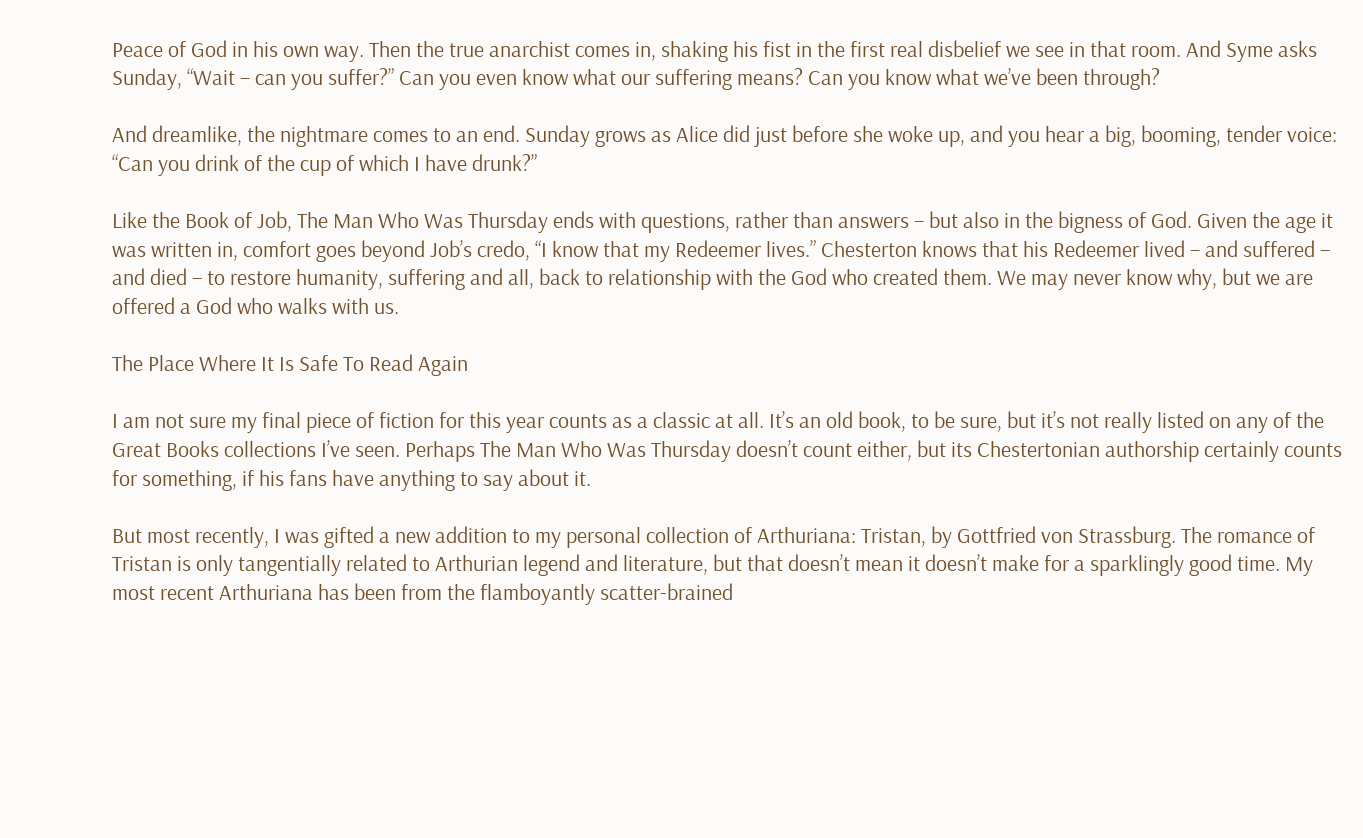Peace of God in his own way. Then the true anarchist comes in, shaking his fist in the first real disbelief we see in that room. And Syme asks Sunday, “Wait – can you suffer?” Can you even know what our suffering means? Can you know what we’ve been through?

And dreamlike, the nightmare comes to an end. Sunday grows as Alice did just before she woke up, and you hear a big, booming, tender voice: “Can you drink of the cup of which I have drunk?”

Like the Book of Job, The Man Who Was Thursday ends with questions, rather than answers – but also in the bigness of God. Given the age it was written in, comfort goes beyond Job’s credo, “I know that my Redeemer lives.” Chesterton knows that his Redeemer lived – and suffered – and died – to restore humanity, suffering and all, back to relationship with the God who created them. We may never know why, but we are offered a God who walks with us.

The Place Where It Is Safe To Read Again

I am not sure my final piece of fiction for this year counts as a classic at all. It’s an old book, to be sure, but it’s not really listed on any of the Great Books collections I’ve seen. Perhaps The Man Who Was Thursday doesn’t count either, but its Chestertonian authorship certainly counts for something, if his fans have anything to say about it.

But most recently, I was gifted a new addition to my personal collection of Arthuriana: Tristan, by Gottfried von Strassburg. The romance of Tristan is only tangentially related to Arthurian legend and literature, but that doesn’t mean it doesn’t make for a sparklingly good time. My most recent Arthuriana has been from the flamboyantly scatter-brained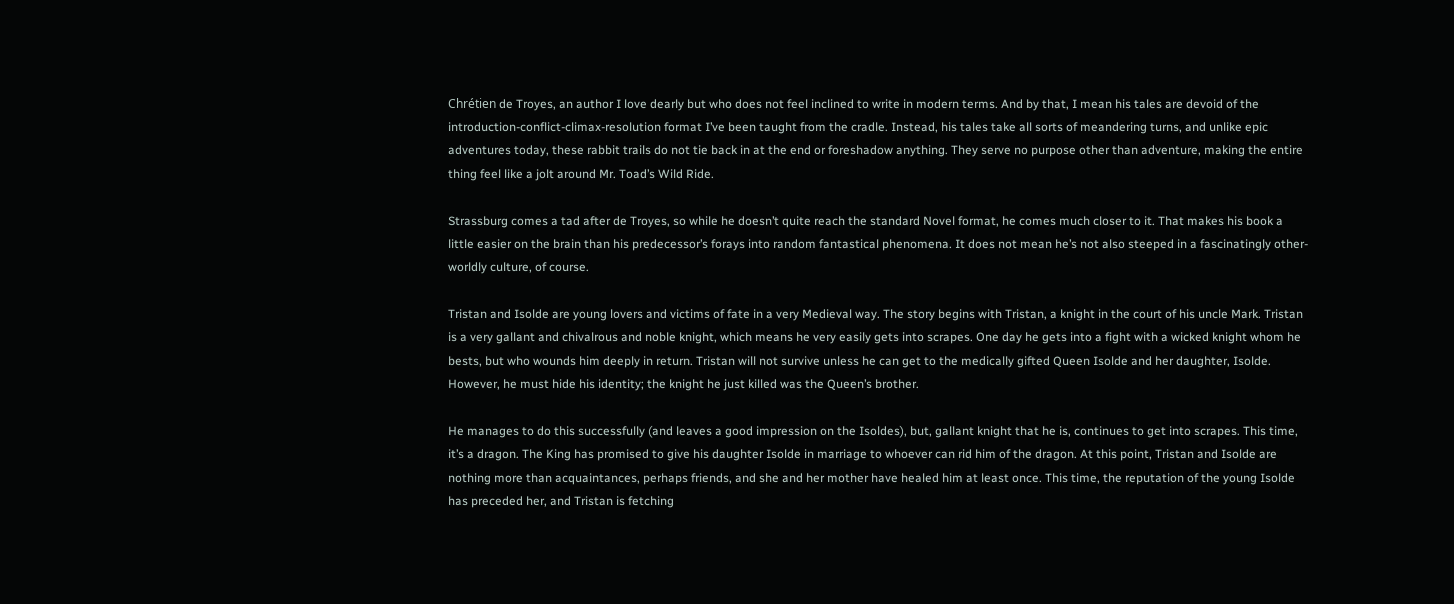Chrétien de Troyes, an author I love dearly but who does not feel inclined to write in modern terms. And by that, I mean his tales are devoid of the introduction-conflict-climax-resolution format I’ve been taught from the cradle. Instead, his tales take all sorts of meandering turns, and unlike epic adventures today, these rabbit trails do not tie back in at the end or foreshadow anything. They serve no purpose other than adventure, making the entire thing feel like a jolt around Mr. Toad’s Wild Ride.

Strassburg comes a tad after de Troyes, so while he doesn’t quite reach the standard Novel format, he comes much closer to it. That makes his book a little easier on the brain than his predecessor’s forays into random fantastical phenomena. It does not mean he’s not also steeped in a fascinatingly other-worldly culture, of course.

Tristan and Isolde are young lovers and victims of fate in a very Medieval way. The story begins with Tristan, a knight in the court of his uncle Mark. Tristan is a very gallant and chivalrous and noble knight, which means he very easily gets into scrapes. One day he gets into a fight with a wicked knight whom he bests, but who wounds him deeply in return. Tristan will not survive unless he can get to the medically gifted Queen Isolde and her daughter, Isolde. However, he must hide his identity; the knight he just killed was the Queen’s brother.

He manages to do this successfully (and leaves a good impression on the Isoldes), but, gallant knight that he is, continues to get into scrapes. This time, it’s a dragon. The King has promised to give his daughter Isolde in marriage to whoever can rid him of the dragon. At this point, Tristan and Isolde are nothing more than acquaintances, perhaps friends, and she and her mother have healed him at least once. This time, the reputation of the young Isolde has preceded her, and Tristan is fetching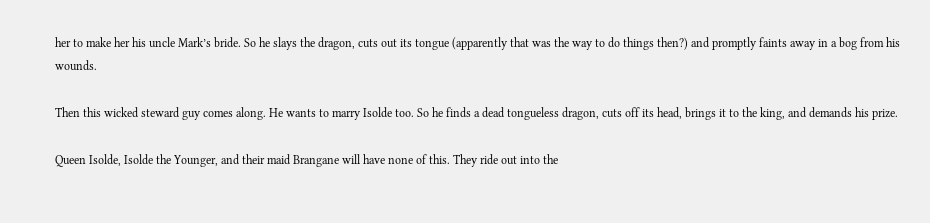her to make her his uncle Mark’s bride. So he slays the dragon, cuts out its tongue (apparently that was the way to do things then?) and promptly faints away in a bog from his wounds.

Then this wicked steward guy comes along. He wants to marry Isolde too. So he finds a dead tongueless dragon, cuts off its head, brings it to the king, and demands his prize.

Queen Isolde, Isolde the Younger, and their maid Brangane will have none of this. They ride out into the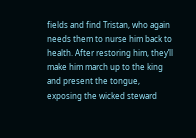fields and find Tristan, who again needs them to nurse him back to health. After restoring him, they’ll make him march up to the king and present the tongue, exposing the wicked steward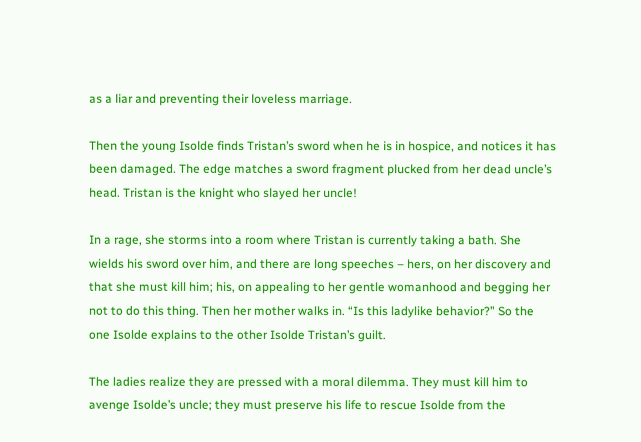as a liar and preventing their loveless marriage.

Then the young Isolde finds Tristan’s sword when he is in hospice, and notices it has been damaged. The edge matches a sword fragment plucked from her dead uncle’s head. Tristan is the knight who slayed her uncle!

In a rage, she storms into a room where Tristan is currently taking a bath. She wields his sword over him, and there are long speeches – hers, on her discovery and that she must kill him; his, on appealing to her gentle womanhood and begging her not to do this thing. Then her mother walks in. “Is this ladylike behavior?” So the one Isolde explains to the other Isolde Tristan’s guilt.

The ladies realize they are pressed with a moral dilemma. They must kill him to avenge Isolde’s uncle; they must preserve his life to rescue Isolde from the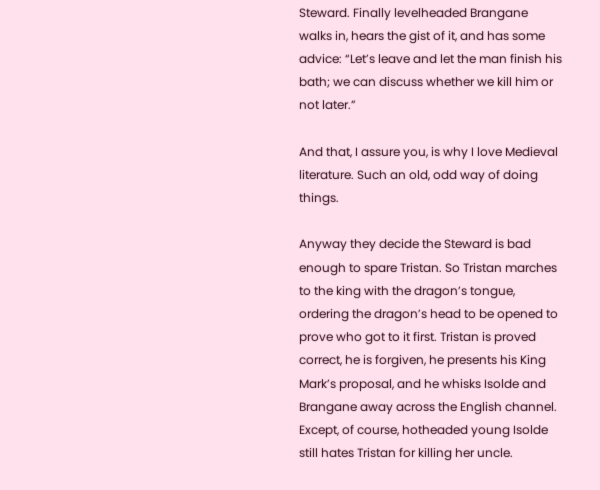Steward. Finally levelheaded Brangane walks in, hears the gist of it, and has some advice: “Let’s leave and let the man finish his bath; we can discuss whether we kill him or not later.”

And that, I assure you, is why I love Medieval literature. Such an old, odd way of doing things.

Anyway they decide the Steward is bad enough to spare Tristan. So Tristan marches to the king with the dragon’s tongue, ordering the dragon’s head to be opened to prove who got to it first. Tristan is proved correct, he is forgiven, he presents his King Mark’s proposal, and he whisks Isolde and Brangane away across the English channel. Except, of course, hotheaded young Isolde still hates Tristan for killing her uncle.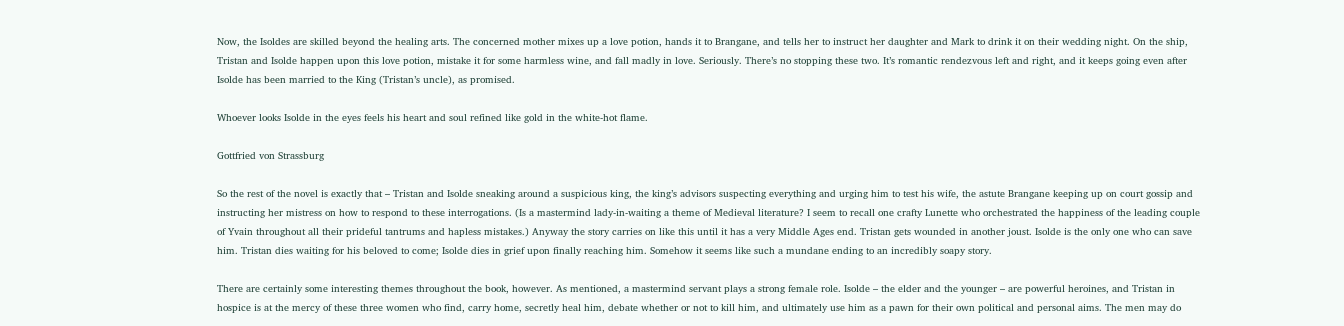Now, the Isoldes are skilled beyond the healing arts. The concerned mother mixes up a love potion, hands it to Brangane, and tells her to instruct her daughter and Mark to drink it on their wedding night. On the ship, Tristan and Isolde happen upon this love potion, mistake it for some harmless wine, and fall madly in love. Seriously. There’s no stopping these two. It’s romantic rendezvous left and right, and it keeps going even after Isolde has been married to the King (Tristan’s uncle), as promised.

Whoever looks Isolde in the eyes feels his heart and soul refined like gold in the white-hot flame.

Gottfried von Strassburg

So the rest of the novel is exactly that – Tristan and Isolde sneaking around a suspicious king, the king’s advisors suspecting everything and urging him to test his wife, the astute Brangane keeping up on court gossip and instructing her mistress on how to respond to these interrogations. (Is a mastermind lady-in-waiting a theme of Medieval literature? I seem to recall one crafty Lunette who orchestrated the happiness of the leading couple of Yvain throughout all their prideful tantrums and hapless mistakes.) Anyway the story carries on like this until it has a very Middle Ages end. Tristan gets wounded in another joust. Isolde is the only one who can save him. Tristan dies waiting for his beloved to come; Isolde dies in grief upon finally reaching him. Somehow it seems like such a mundane ending to an incredibly soapy story.

There are certainly some interesting themes throughout the book, however. As mentioned, a mastermind servant plays a strong female role. Isolde – the elder and the younger – are powerful heroines, and Tristan in hospice is at the mercy of these three women who find, carry home, secretly heal him, debate whether or not to kill him, and ultimately use him as a pawn for their own political and personal aims. The men may do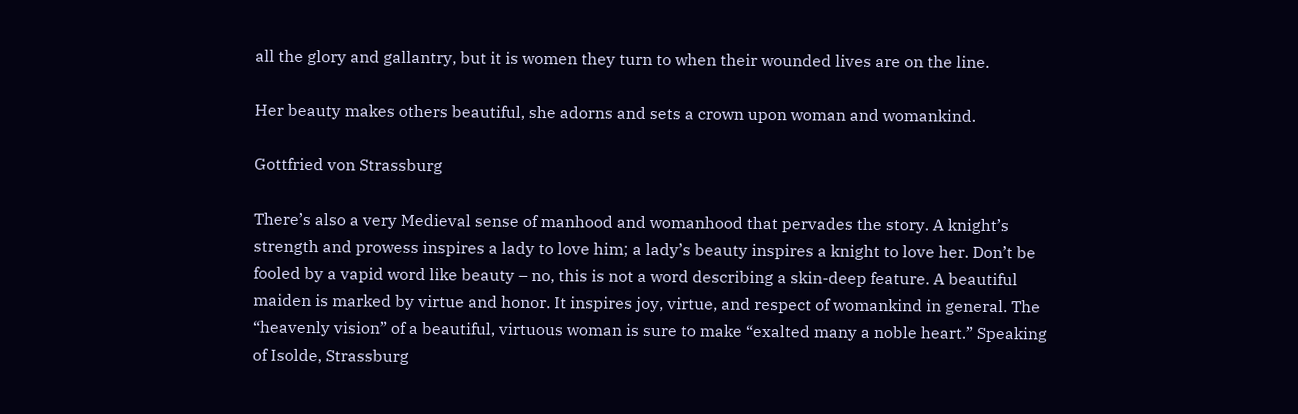all the glory and gallantry, but it is women they turn to when their wounded lives are on the line.

Her beauty makes others beautiful, she adorns and sets a crown upon woman and womankind.

Gottfried von Strassburg

There’s also a very Medieval sense of manhood and womanhood that pervades the story. A knight’s strength and prowess inspires a lady to love him; a lady’s beauty inspires a knight to love her. Don’t be fooled by a vapid word like beauty – no, this is not a word describing a skin-deep feature. A beautiful maiden is marked by virtue and honor. It inspires joy, virtue, and respect of womankind in general. The “heavenly vision” of a beautiful, virtuous woman is sure to make “exalted many a noble heart.” Speaking of Isolde, Strassburg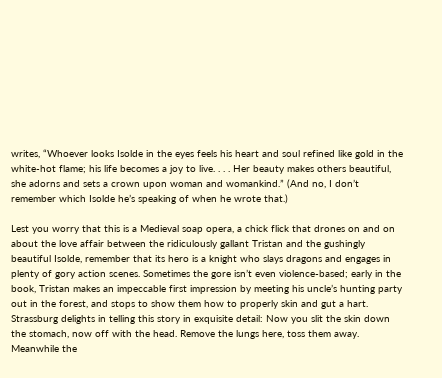writes, “Whoever looks Isolde in the eyes feels his heart and soul refined like gold in the white-hot flame; his life becomes a joy to live. . . . Her beauty makes others beautiful, she adorns and sets a crown upon woman and womankind.” (And no, I don’t remember which Isolde he’s speaking of when he wrote that.)

Lest you worry that this is a Medieval soap opera, a chick flick that drones on and on about the love affair between the ridiculously gallant Tristan and the gushingly beautiful Isolde, remember that its hero is a knight who slays dragons and engages in plenty of gory action scenes. Sometimes the gore isn’t even violence-based; early in the book, Tristan makes an impeccable first impression by meeting his uncle’s hunting party out in the forest, and stops to show them how to properly skin and gut a hart. Strassburg delights in telling this story in exquisite detail: Now you slit the skin down the stomach, now off with the head. Remove the lungs here, toss them away. Meanwhile the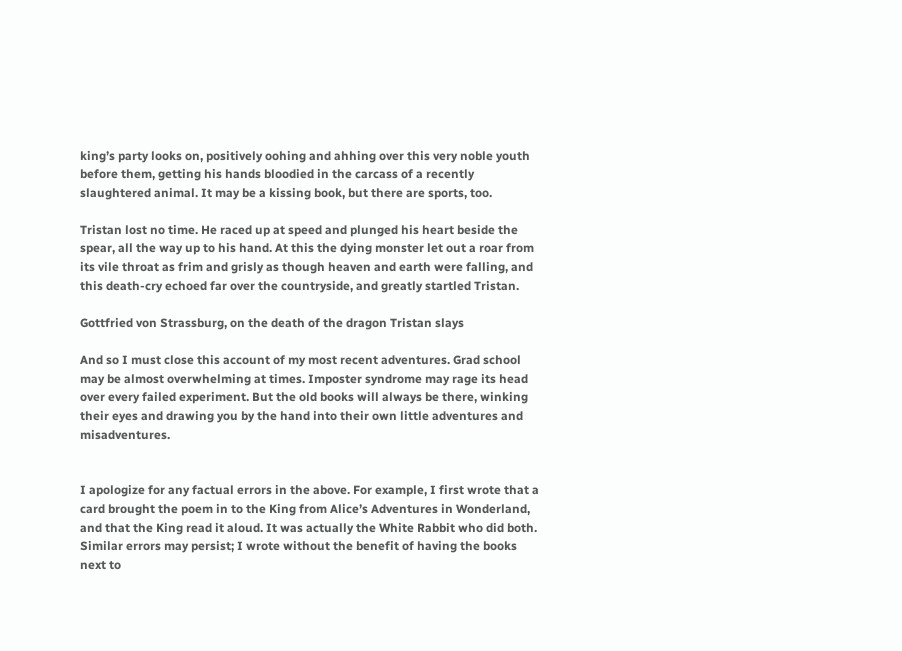king’s party looks on, positively oohing and ahhing over this very noble youth before them, getting his hands bloodied in the carcass of a recently slaughtered animal. It may be a kissing book, but there are sports, too.

Tristan lost no time. He raced up at speed and plunged his heart beside the spear, all the way up to his hand. At this the dying monster let out a roar from its vile throat as frim and grisly as though heaven and earth were falling, and this death-cry echoed far over the countryside, and greatly startled Tristan.

Gottfried von Strassburg, on the death of the dragon Tristan slays

And so I must close this account of my most recent adventures. Grad school may be almost overwhelming at times. Imposter syndrome may rage its head over every failed experiment. But the old books will always be there, winking their eyes and drawing you by the hand into their own little adventures and misadventures.


I apologize for any factual errors in the above. For example, I first wrote that a card brought the poem in to the King from Alice’s Adventures in Wonderland, and that the King read it aloud. It was actually the White Rabbit who did both. Similar errors may persist; I wrote without the benefit of having the books next to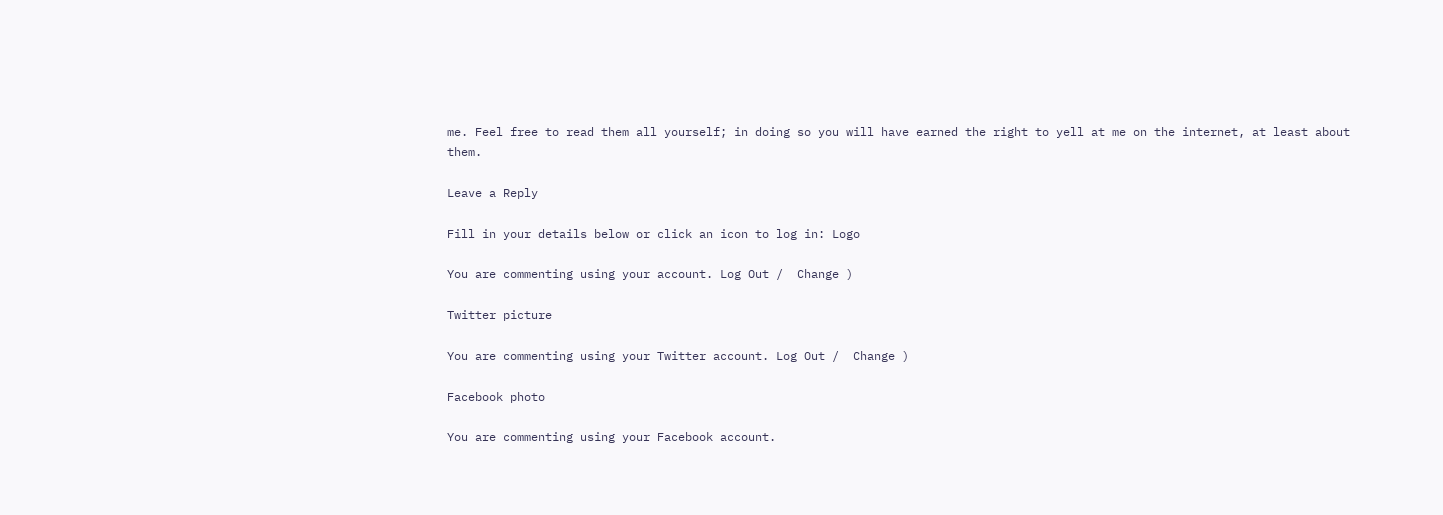me. Feel free to read them all yourself; in doing so you will have earned the right to yell at me on the internet, at least about them.

Leave a Reply

Fill in your details below or click an icon to log in: Logo

You are commenting using your account. Log Out /  Change )

Twitter picture

You are commenting using your Twitter account. Log Out /  Change )

Facebook photo

You are commenting using your Facebook account.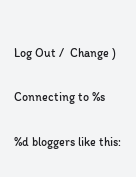Log Out /  Change )

Connecting to %s

%d bloggers like this: